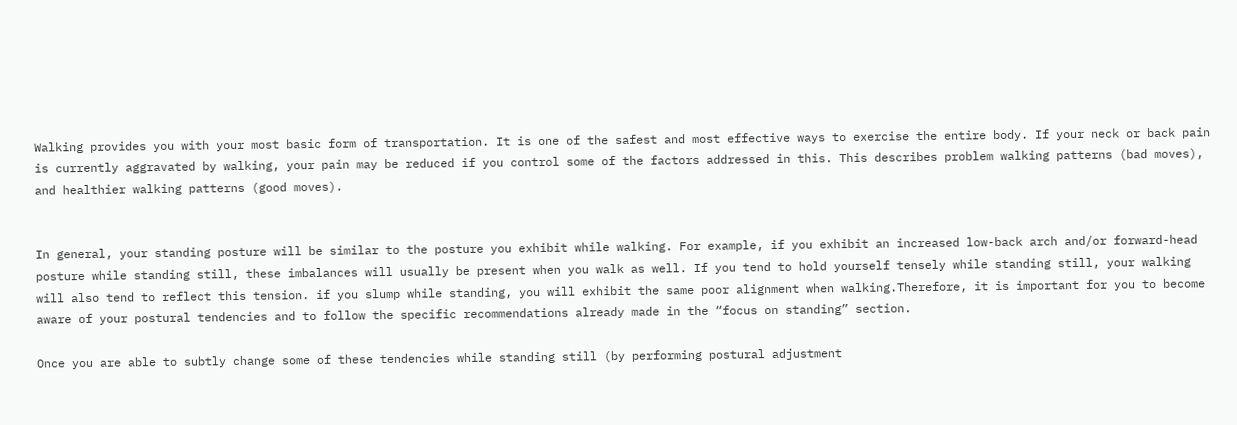Walking provides you with your most basic form of transportation. It is one of the safest and most effective ways to exercise the entire body. If your neck or back pain is currently aggravated by walking, your pain may be reduced if you control some of the factors addressed in this. This describes problem walking patterns (bad moves), and healthier walking patterns (good moves).


In general, your standing posture will be similar to the posture you exhibit while walking. For example, if you exhibit an increased low-back arch and/or forward-head posture while standing still, these imbalances will usually be present when you walk as well. If you tend to hold yourself tensely while standing still, your walking will also tend to reflect this tension. if you slump while standing, you will exhibit the same poor alignment when walking.Therefore, it is important for you to become aware of your postural tendencies and to follow the specific recommendations already made in the “focus on standing” section.

Once you are able to subtly change some of these tendencies while standing still (by performing postural adjustment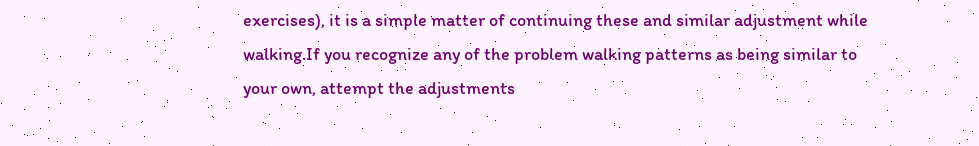exercises), it is a simple matter of continuing these and similar adjustment while walking.If you recognize any of the problem walking patterns as being similar to your own, attempt the adjustments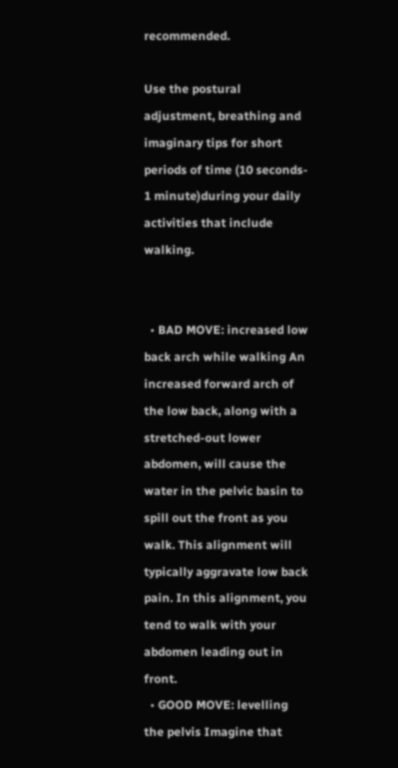recommended.

Use the postural adjustment, breathing and imaginary tips for short periods of time (10 seconds- 1 minute)during your daily activities that include walking.


  • BAD MOVE: increased low back arch while walking An increased forward arch of the low back, along with a stretched-out lower abdomen, will cause the water in the pelvic basin to spill out the front as you walk. This alignment will typically aggravate low back pain. In this alignment, you tend to walk with your abdomen leading out in front.
  • GOOD MOVE: levelling the pelvis Imagine that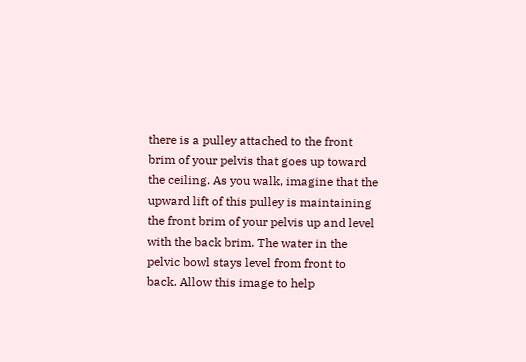there is a pulley attached to the front brim of your pelvis that goes up toward the ceiling. As you walk, imagine that the upward lift of this pulley is maintaining the front brim of your pelvis up and level with the back brim. The water in the pelvic bowl stays level from front to back. Allow this image to help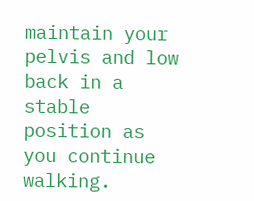maintain your pelvis and low back in a stable position as you continue walking.